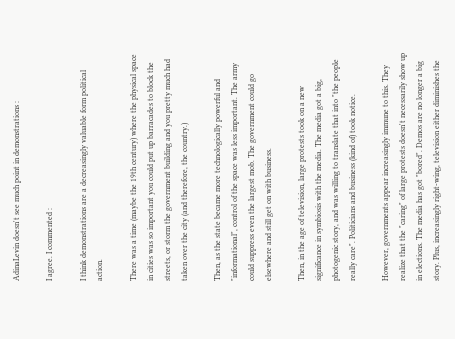AdinaLevin doesn't see much point in demonstrations :

I agree. I commented :

I think demonstrations are a decreasingly valuable form political action.

There was a time (maybe the 19th century) where the physical space in cities was so important you could put up barracades to block the streets, or storm the government building and you pretty much had taken over the city (and therefore, the country.)

Then, as the state became more technologically powerful and "informational", control of the space was less important. The army could suppress even the largest mob. The government could go elsewhere and still get on with business.

Then, in the age of television, large protests took on a new significance in symbiosis with the media. The media got a big, photogenic story, and was willing to translate that into "the people really care". Politicians and business (kind of) took notice.

However, governments appear increasingly immune to this. They realize that the "caring" of large protests doesn't necessarily show up in elections. The media has got "bored". Demos are no longer a big story. Plus, increasingly right-wing, television either diminishes the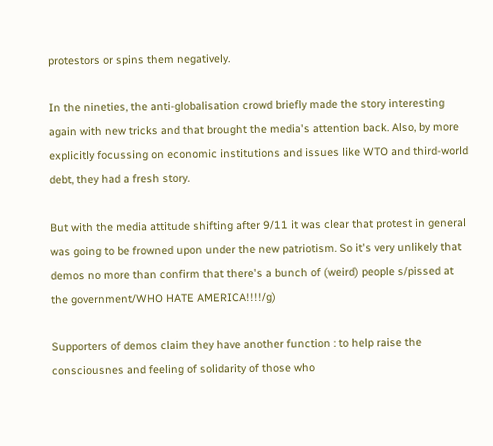protestors or spins them negatively.

In the nineties, the anti-globalisation crowd briefly made the story interesting again with new tricks and that brought the media's attention back. Also, by more explicitly focussing on economic institutions and issues like WTO and third-world debt, they had a fresh story.

But with the media attitude shifting after 9/11 it was clear that protest in general was going to be frowned upon under the new patriotism. So it's very unlikely that demos no more than confirm that there's a bunch of (weird) people s/pissed at the government/WHO HATE AMERICA!!!!/g)

Supporters of demos claim they have another function : to help raise the consciousnes and feeling of solidarity of those who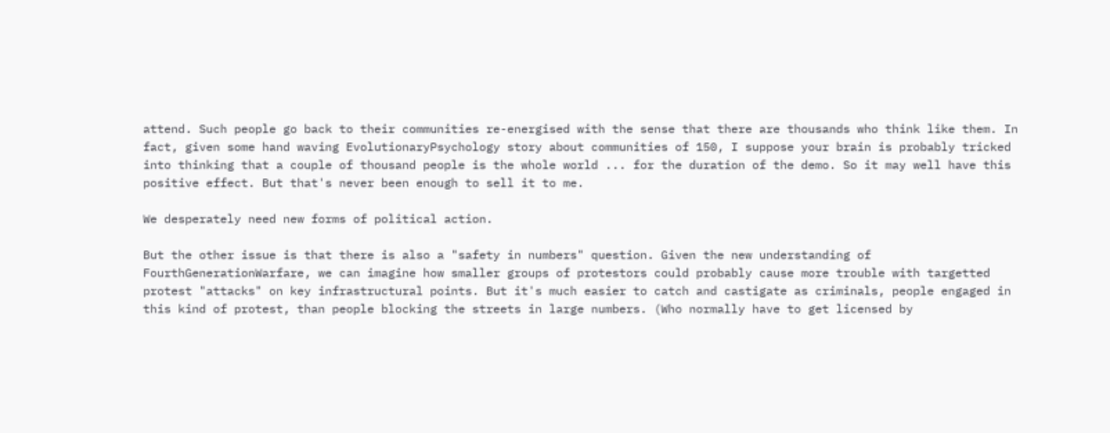attend. Such people go back to their communities re-energised with the sense that there are thousands who think like them. In fact, given some hand waving EvolutionaryPsychology story about communities of 150, I suppose your brain is probably tricked into thinking that a couple of thousand people is the whole world ... for the duration of the demo. So it may well have this positive effect. But that's never been enough to sell it to me.

We desperately need new forms of political action.

But the other issue is that there is also a "safety in numbers" question. Given the new understanding of FourthGenerationWarfare, we can imagine how smaller groups of protestors could probably cause more trouble with targetted protest "attacks" on key infrastructural points. But it's much easier to catch and castigate as criminals, people engaged in this kind of protest, than people blocking the streets in large numbers. (Who normally have to get licensed by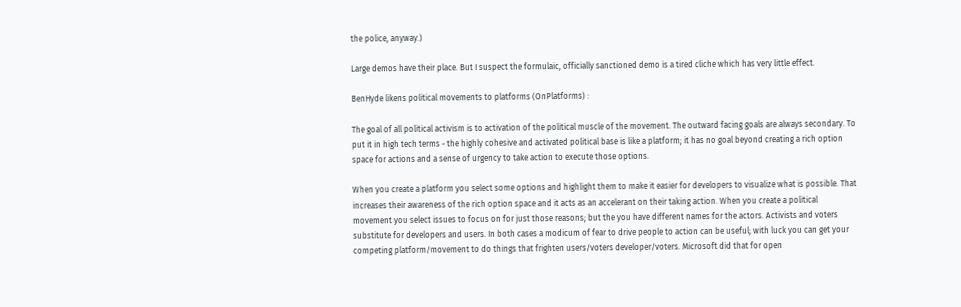the police, anyway.)

Large demos have their place. But I suspect the formulaic, officially sanctioned demo is a tired cliche which has very little effect.

BenHyde likens political movements to platforms (OnPlatforms) :

The goal of all political activism is to activation of the political muscle of the movement. The outward facing goals are always secondary. To put it in high tech terms - the highly cohesive and activated political base is like a platform; it has no goal beyond creating a rich option space for actions and a sense of urgency to take action to execute those options.

When you create a platform you select some options and highlight them to make it easier for developers to visualize what is possible. That increases their awareness of the rich option space and it acts as an accelerant on their taking action. When you create a political movement you select issues to focus on for just those reasons; but the you have different names for the actors. Activists and voters substitute for developers and users. In both cases a modicum of fear to drive people to action can be useful; with luck you can get your competing platform/movement to do things that frighten users/voters developer/voters. Microsoft did that for open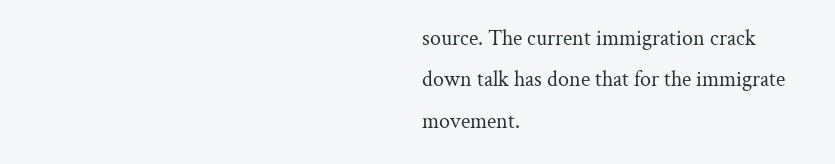source. The current immigration crack down talk has done that for the immigrate movement.